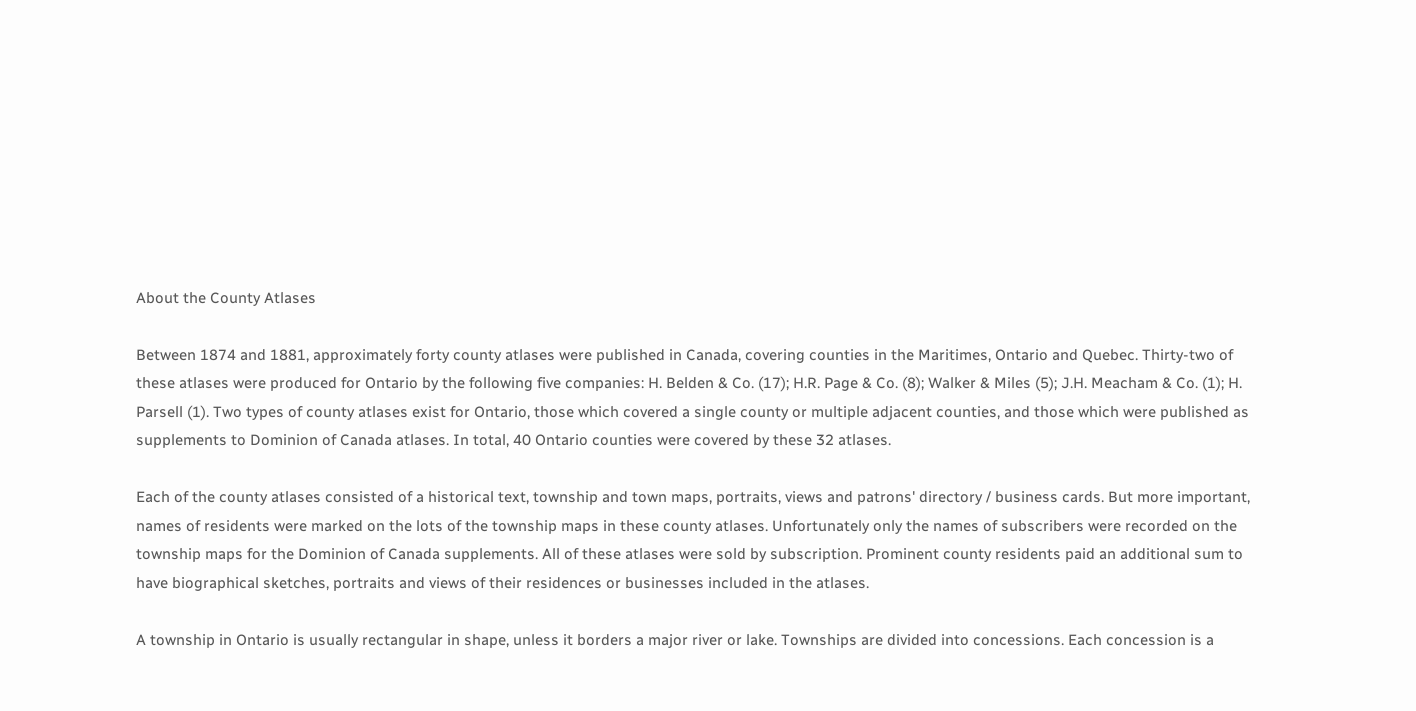About the County Atlases

Between 1874 and 1881, approximately forty county atlases were published in Canada, covering counties in the Maritimes, Ontario and Quebec. Thirty-two of these atlases were produced for Ontario by the following five companies: H. Belden & Co. (17); H.R. Page & Co. (8); Walker & Miles (5); J.H. Meacham & Co. (1); H. Parsell (1). Two types of county atlases exist for Ontario, those which covered a single county or multiple adjacent counties, and those which were published as supplements to Dominion of Canada atlases. In total, 40 Ontario counties were covered by these 32 atlases.

Each of the county atlases consisted of a historical text, township and town maps, portraits, views and patrons' directory / business cards. But more important, names of residents were marked on the lots of the township maps in these county atlases. Unfortunately only the names of subscribers were recorded on the township maps for the Dominion of Canada supplements. All of these atlases were sold by subscription. Prominent county residents paid an additional sum to have biographical sketches, portraits and views of their residences or businesses included in the atlases.

A township in Ontario is usually rectangular in shape, unless it borders a major river or lake. Townships are divided into concessions. Each concession is a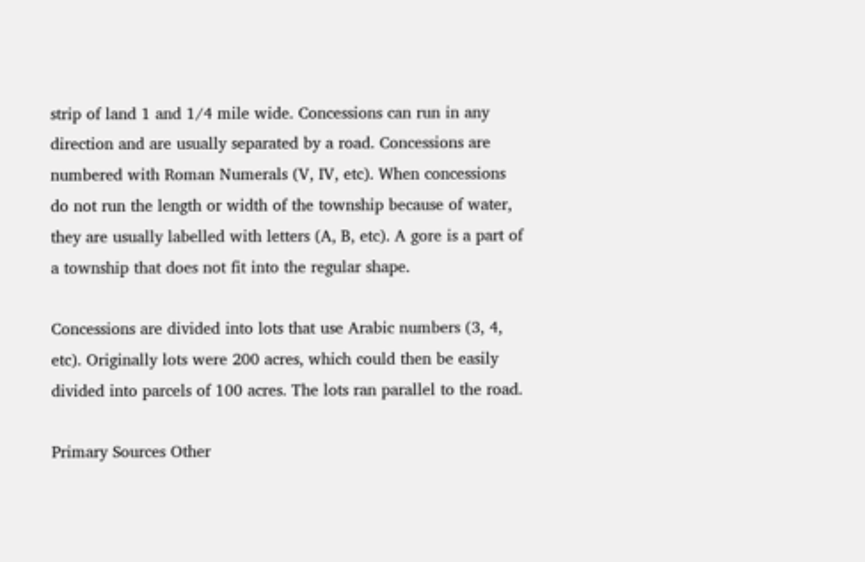strip of land 1 and 1/4 mile wide. Concessions can run in any direction and are usually separated by a road. Concessions are numbered with Roman Numerals (V, IV, etc). When concessions do not run the length or width of the township because of water, they are usually labelled with letters (A, B, etc). A gore is a part of a township that does not fit into the regular shape.

Concessions are divided into lots that use Arabic numbers (3, 4, etc). Originally lots were 200 acres, which could then be easily divided into parcels of 100 acres. The lots ran parallel to the road.

Primary Sources Other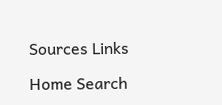Sources Links

Home Search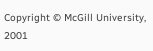Copyright © McGill University, 2001